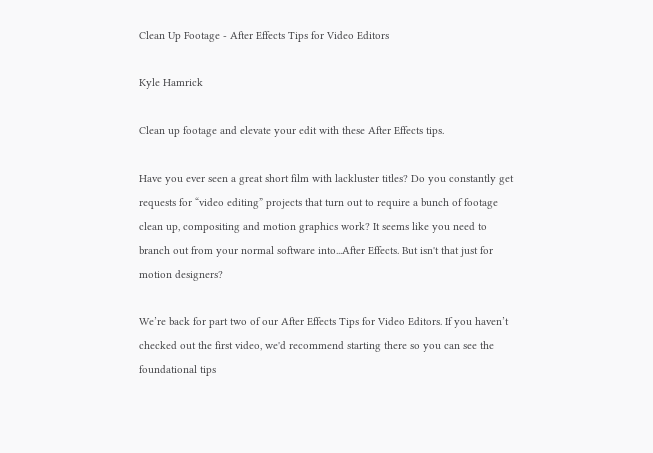Clean Up Footage - After Effects Tips for Video Editors

Kyle Hamrick

Clean up footage and elevate your edit with these After Effects tips.

Have you ever seen a great short film with lackluster titles? Do you constantly get requests for “video editing” projects that turn out to require a bunch of footage clean up, compositing and motion graphics work? It seems like you need to branch out from your normal software into...After Effects. But isn't that just for motion designers?

We’re back for part two of our After Effects Tips for Video Editors. If you haven’t checked out the first video, we'd recommend starting there so you can see the foundational tips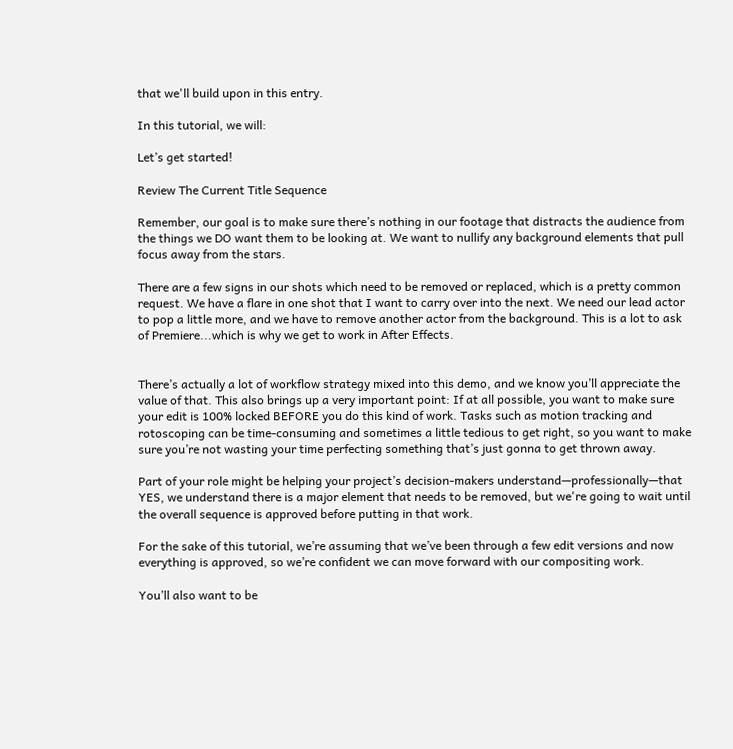that we'll build upon in this entry.

In this tutorial, we will:

Let’s get started!

Review The Current Title Sequence

Remember, our goal is to make sure there’s nothing in our footage that distracts the audience from the things we DO want them to be looking at. We want to nullify any background elements that pull focus away from the stars.

There are a few signs in our shots which need to be removed or replaced, which is a pretty common request. We have a flare in one shot that I want to carry over into the next. We need our lead actor to pop a little more, and we have to remove another actor from the background. This is a lot to ask of Premiere...which is why we get to work in After Effects.


There’s actually a lot of workflow strategy mixed into this demo, and we know you’ll appreciate the value of that. This also brings up a very important point: If at all possible, you want to make sure your edit is 100% locked BEFORE you do this kind of work. Tasks such as motion tracking and rotoscoping can be time-consuming and sometimes a little tedious to get right, so you want to make sure you’re not wasting your time perfecting something that’s just gonna to get thrown away.

Part of your role might be helping your project’s decision-makers understand—professionally—that YES, we understand there is a major element that needs to be removed, but we're going to wait until the overall sequence is approved before putting in that work.

For the sake of this tutorial, we’re assuming that we’ve been through a few edit versions and now everything is approved, so we’re confident we can move forward with our compositing work.

You’ll also want to be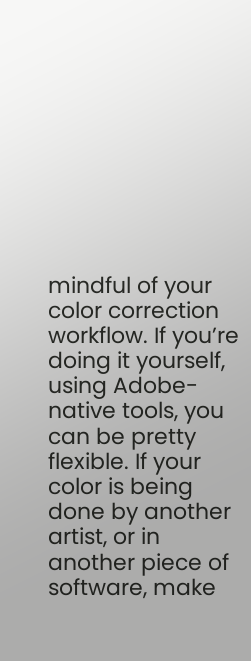mindful of your color correction workflow. If you’re doing it yourself, using Adobe-native tools, you can be pretty flexible. If your color is being done by another artist, or in another piece of software, make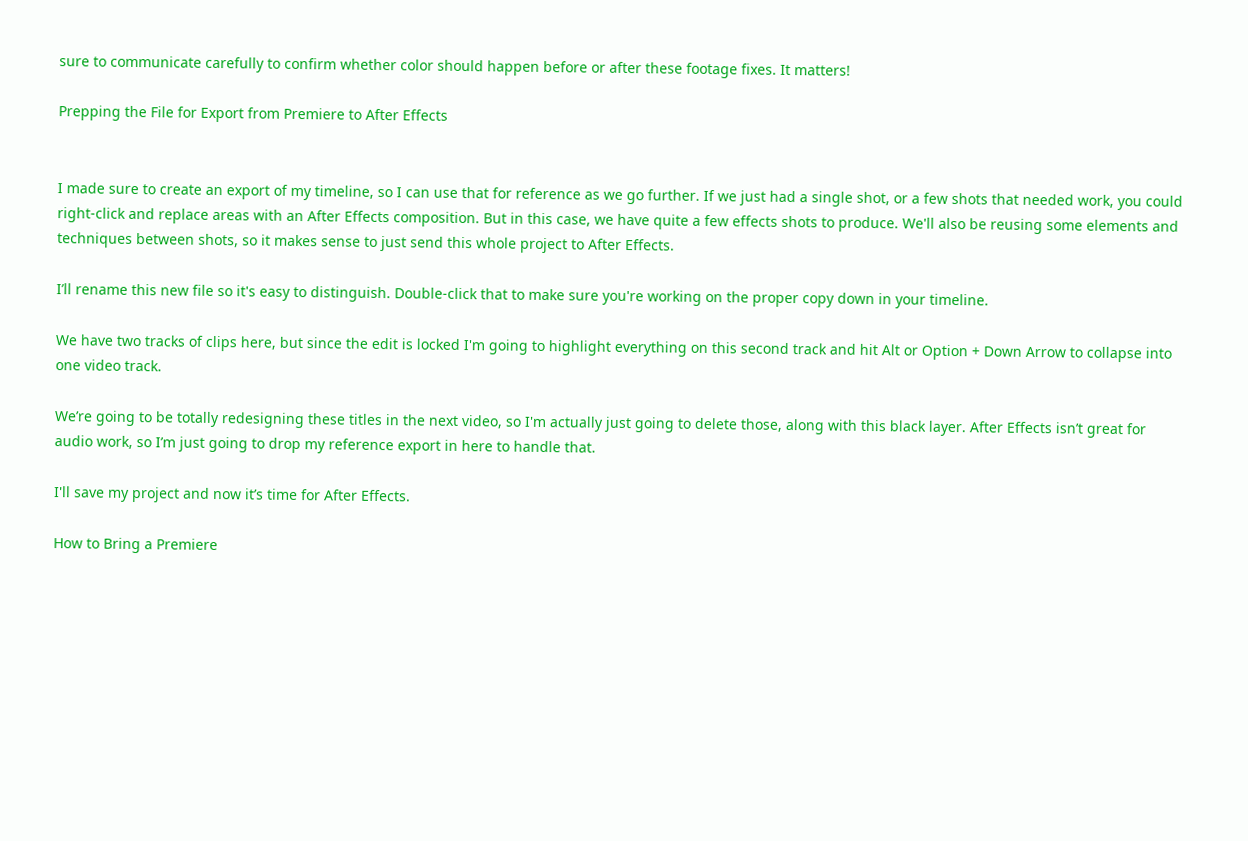sure to communicate carefully to confirm whether color should happen before or after these footage fixes. It matters!

Prepping the File for Export from Premiere to After Effects


I made sure to create an export of my timeline, so I can use that for reference as we go further. If we just had a single shot, or a few shots that needed work, you could right-click and replace areas with an After Effects composition. But in this case, we have quite a few effects shots to produce. We'll also be reusing some elements and techniques between shots, so it makes sense to just send this whole project to After Effects.

I’ll rename this new file so it's easy to distinguish. Double-click that to make sure you're working on the proper copy down in your timeline.

We have two tracks of clips here, but since the edit is locked I'm going to highlight everything on this second track and hit Alt or Option + Down Arrow to collapse into one video track.

We’re going to be totally redesigning these titles in the next video, so I'm actually just going to delete those, along with this black layer. After Effects isn’t great for audio work, so I’m just going to drop my reference export in here to handle that.

I'll save my project and now it’s time for After Effects.

How to Bring a Premiere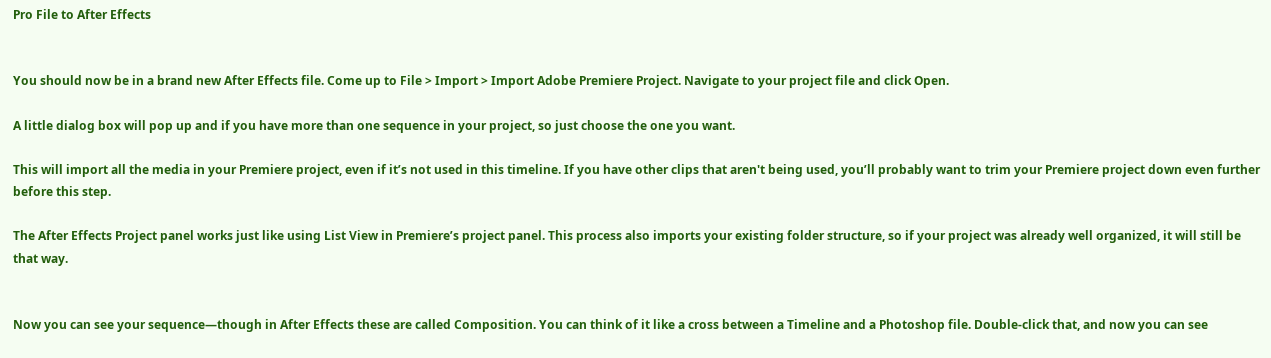Pro File to After Effects


You should now be in a brand new After Effects file. Come up to File > Import > Import Adobe Premiere Project. Navigate to your project file and click Open.

A little dialog box will pop up and if you have more than one sequence in your project, so just choose the one you want.

This will import all the media in your Premiere project, even if it’s not used in this timeline. If you have other clips that aren't being used, you’ll probably want to trim your Premiere project down even further before this step.

The After Effects Project panel works just like using List View in Premiere’s project panel. This process also imports your existing folder structure, so if your project was already well organized, it will still be that way.


Now you can see your sequence—though in After Effects these are called Composition. You can think of it like a cross between a Timeline and a Photoshop file. Double-click that, and now you can see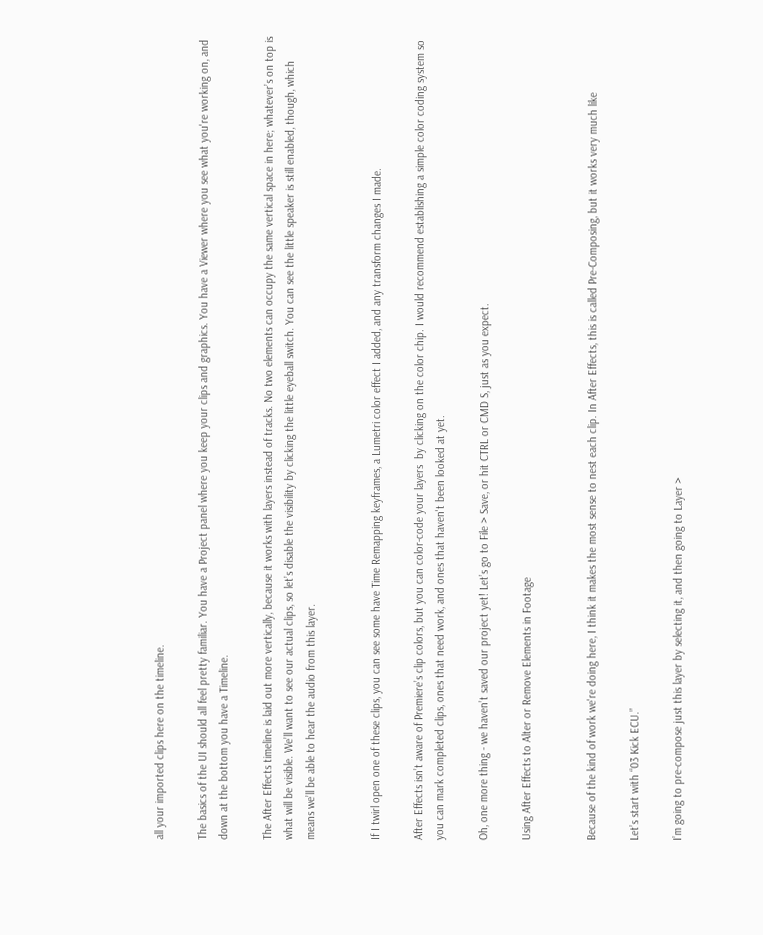all your imported clips here on the timeline.

The basics of the UI should all feel pretty familiar. You have a Project panel where you keep your clips and graphics. You have a Viewer where you see what you're working on, and down at the bottom you have a Timeline.

The After Effects timeline is laid out more vertically, because it works with layers instead of tracks. No two elements can occupy the same vertical space in here; whatever’s on top is what will be visible. We’ll want to see our actual clips, so let’s disable the visibility by clicking the little eyeball switch. You can see the little speaker is still enabled, though, which means we’ll be able to hear the audio from this layer.


If I twirl open one of these clips, you can see some have Time Remapping keyframes, a Lumetri color effect I added, and any transform changes I made.

After Effects isn’t aware of Premiere’s clip colors, but you can color-code your layers  by clicking on the color chip. I would recommend establishing a simple color coding system so you can mark completed clips, ones that need work, and ones that haven't been looked at yet.

Oh, one more thing - we haven’t saved our project yet! Let’s go to File > Save, or hit CTRL or CMD S, just as you expect.

Using After Effects to Alter or Remove Elements in Footage


Because of the kind of work we're doing here, I think it makes the most sense to nest each clip. In After Effects, this is called Pre-Composing, but it works very much like

Let’s start with “03 Kick ECU.”

I’m going to pre-compose just this layer by selecting it, and then going to Layer >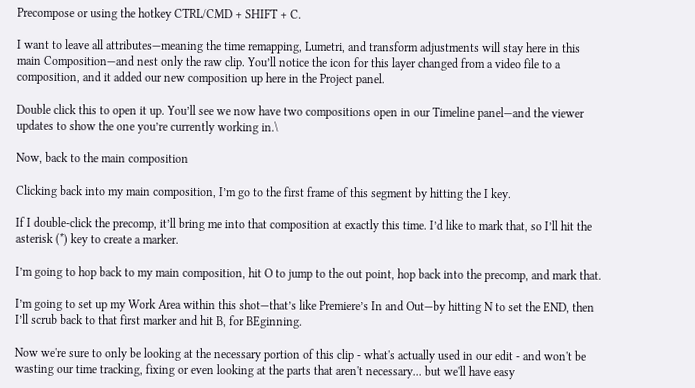Precompose or using the hotkey CTRL/CMD + SHIFT + C.

I want to leave all attributes—meaning the time remapping, Lumetri, and transform adjustments will stay here in this main Composition—and nest only the raw clip. You’ll notice the icon for this layer changed from a video file to a composition, and it added our new composition up here in the Project panel.

Double click this to open it up. You’ll see we now have two compositions open in our Timeline panel—and the viewer updates to show the one you’re currently working in.\

Now, back to the main composition

Clicking back into my main composition, I’m go to the first frame of this segment by hitting the I key.

If I double-click the precomp, it’ll bring me into that composition at exactly this time. I’d like to mark that, so I’ll hit the asterisk (*) key to create a marker.

I’m going to hop back to my main composition, hit O to jump to the out point, hop back into the precomp, and mark that.

I’m going to set up my Work Area within this shot—that’s like Premiere’s In and Out—by hitting N to set the END, then I’ll scrub back to that first marker and hit B, for BEginning.

Now we're sure to only be looking at the necessary portion of this clip - what's actually used in our edit - and won't be wasting our time tracking, fixing or even looking at the parts that aren't necessary... but we'll have easy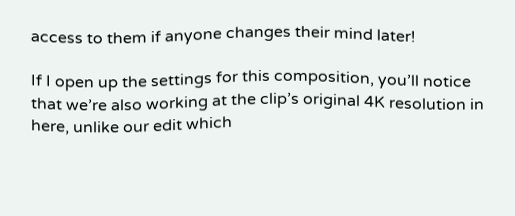access to them if anyone changes their mind later!

If I open up the settings for this composition, you’ll notice that we’re also working at the clip’s original 4K resolution in here, unlike our edit which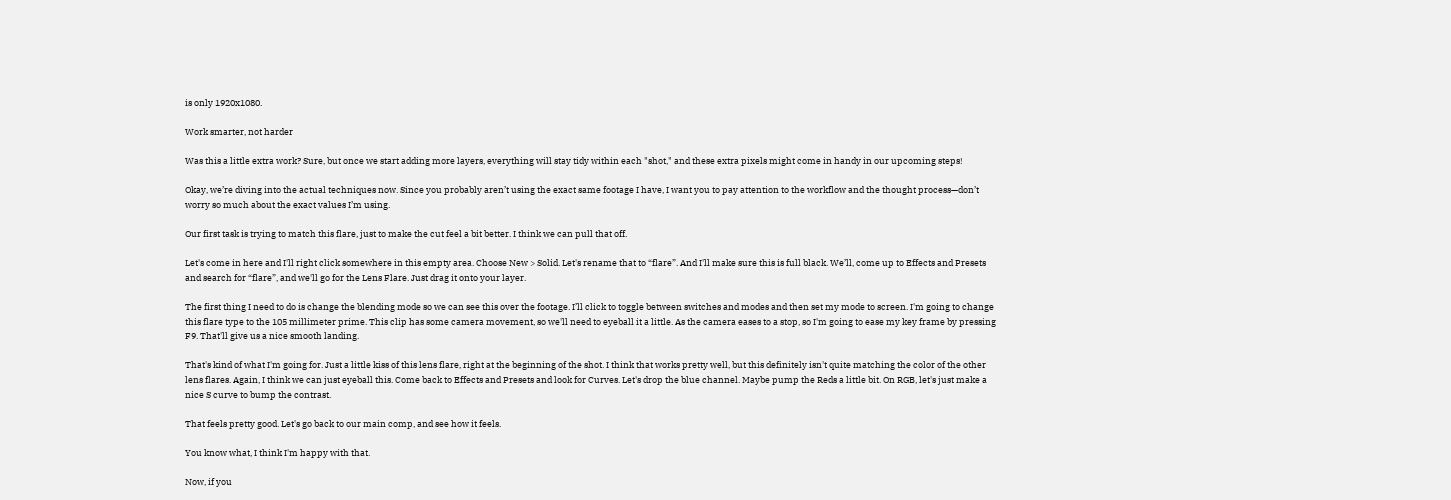is only 1920x1080.

Work smarter, not harder

Was this a little extra work? Sure, but once we start adding more layers, everything will stay tidy within each "shot," and these extra pixels might come in handy in our upcoming steps!

Okay, we’re diving into the actual techniques now. Since you probably aren’t using the exact same footage I have, I want you to pay attention to the workflow and the thought process—don’t worry so much about the exact values I’m using.

Our first task is trying to match this flare, just to make the cut feel a bit better. I think we can pull that off.

Let's come in here and I'll right click somewhere in this empty area. Choose New > Solid. Let's rename that to “flare”. And I'll make sure this is full black. We’ll, come up to Effects and Presets and search for “flare”, and we'll go for the Lens Flare. Just drag it onto your layer.

The first thing I need to do is change the blending mode so we can see this over the footage. I’ll click to toggle between switches and modes and then set my mode to screen. I'm going to change this flare type to the 105 millimeter prime. This clip has some camera movement, so we'll need to eyeball it a little. As the camera eases to a stop, so I'm going to ease my key frame by pressing F9. That'll give us a nice smooth landing.

That's kind of what I'm going for. Just a little kiss of this lens flare, right at the beginning of the shot. I think that works pretty well, but this definitely isn't quite matching the color of the other lens flares. Again, I think we can just eyeball this. Come back to Effects and Presets and look for Curves. Let's drop the blue channel. Maybe pump the Reds a little bit. On RGB, let's just make a nice S curve to bump the contrast.

That feels pretty good. Let's go back to our main comp, and see how it feels.

You know what, I think I'm happy with that.

Now, if you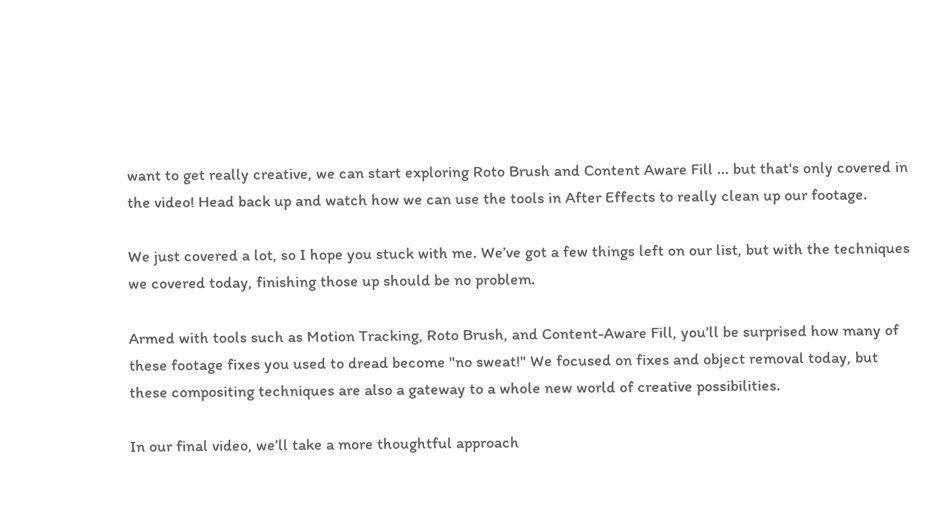want to get really creative, we can start exploring Roto Brush and Content Aware Fill ... but that's only covered in the video! Head back up and watch how we can use the tools in After Effects to really clean up our footage.

We just covered a lot, so I hope you stuck with me. We’ve got a few things left on our list, but with the techniques we covered today, finishing those up should be no problem.

Armed with tools such as Motion Tracking, Roto Brush, and Content-Aware Fill, you’ll be surprised how many of these footage fixes you used to dread become "no sweat!" We focused on fixes and object removal today, but these compositing techniques are also a gateway to a whole new world of creative possibilities.

In our final video, we’ll take a more thoughtful approach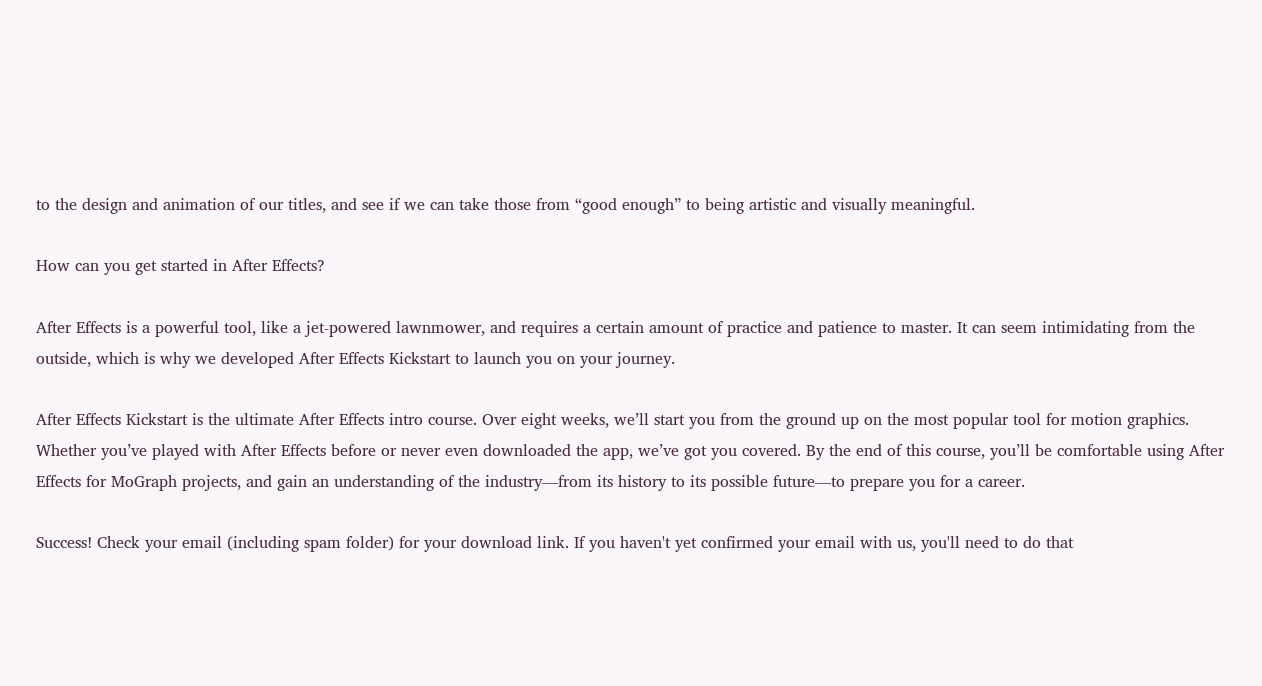to the design and animation of our titles, and see if we can take those from “good enough” to being artistic and visually meaningful.

How can you get started in After Effects?

After Effects is a powerful tool, like a jet-powered lawnmower, and requires a certain amount of practice and patience to master. It can seem intimidating from the outside, which is why we developed After Effects Kickstart to launch you on your journey.

After Effects Kickstart is the ultimate After Effects intro course. Over eight weeks, we’ll start you from the ground up on the most popular tool for motion graphics. Whether you’ve played with After Effects before or never even downloaded the app, we’ve got you covered. By the end of this course, you’ll be comfortable using After Effects for MoGraph projects, and gain an understanding of the industry—from its history to its possible future—to prepare you for a career.

Success! Check your email (including spam folder) for your download link. If you haven't yet confirmed your email with us, you'll need to do that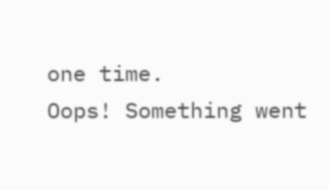one time.
Oops! Something went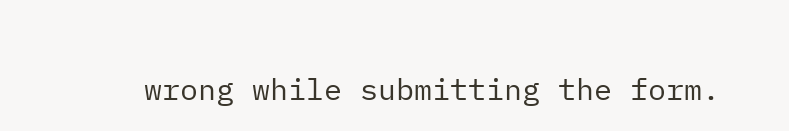wrong while submitting the form.